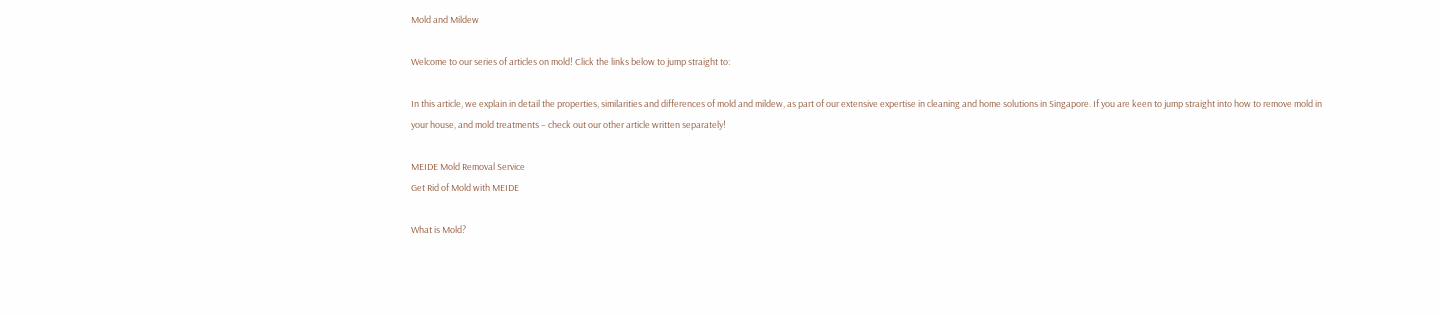Mold and Mildew

Welcome to our series of articles on mold! Click the links below to jump straight to:

In this article, we explain in detail the properties, similarities and differences of mold and mildew, as part of our extensive expertise in cleaning and home solutions in Singapore. If you are keen to jump straight into how to remove mold in your house, and mold treatments – check out our other article written separately!

MEIDE Mold Removal Service
Get Rid of Mold with MEIDE

What is Mold?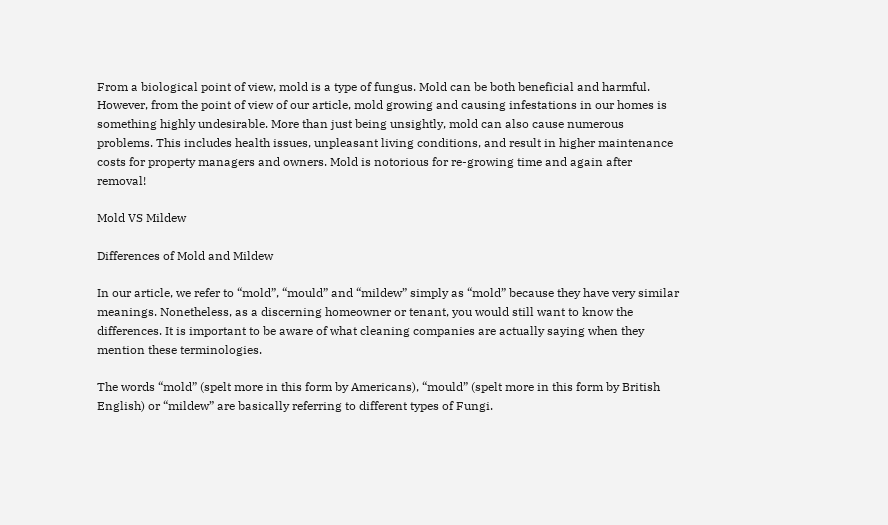From a biological point of view, mold is a type of fungus. Mold can be both beneficial and harmful. However, from the point of view of our article, mold growing and causing infestations in our homes is something highly undesirable. More than just being unsightly, mold can also cause numerous problems. This includes health issues, unpleasant living conditions, and result in higher maintenance costs for property managers and owners. Mold is notorious for re-growing time and again after removal!

Mold VS Mildew

Differences of Mold and Mildew

In our article, we refer to “mold”, “mould” and “mildew” simply as “mold” because they have very similar meanings. Nonetheless, as a discerning homeowner or tenant, you would still want to know the differences. It is important to be aware of what cleaning companies are actually saying when they mention these terminologies.

The words “mold” (spelt more in this form by Americans), “mould” (spelt more in this form by British English) or “mildew” are basically referring to different types of Fungi.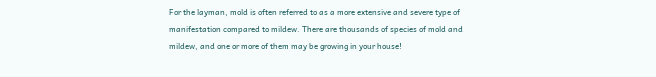For the layman, mold is often referred to as a more extensive and severe type of manifestation compared to mildew. There are thousands of species of mold and mildew, and one or more of them may be growing in your house!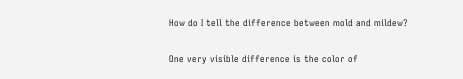How do I tell the difference between mold and mildew?

One very visible difference is the color of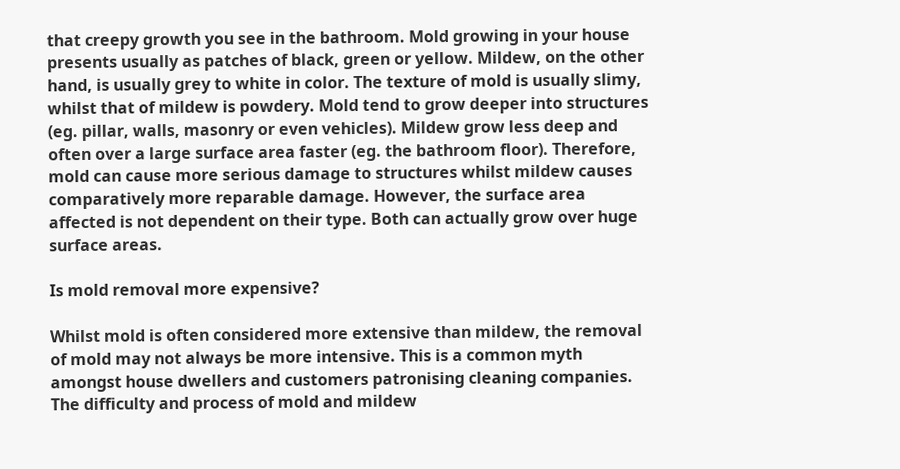that creepy growth you see in the bathroom. Mold growing in your house presents usually as patches of black, green or yellow. Mildew, on the other hand, is usually grey to white in color. The texture of mold is usually slimy, whilst that of mildew is powdery. Mold tend to grow deeper into structures (eg. pillar, walls, masonry or even vehicles). Mildew grow less deep and often over a large surface area faster (eg. the bathroom floor). Therefore, mold can cause more serious damage to structures whilst mildew causes comparatively more reparable damage. However, the surface area affected is not dependent on their type. Both can actually grow over huge surface areas.

Is mold removal more expensive?

Whilst mold is often considered more extensive than mildew, the removal of mold may not always be more intensive. This is a common myth amongst house dwellers and customers patronising cleaning companies. The difficulty and process of mold and mildew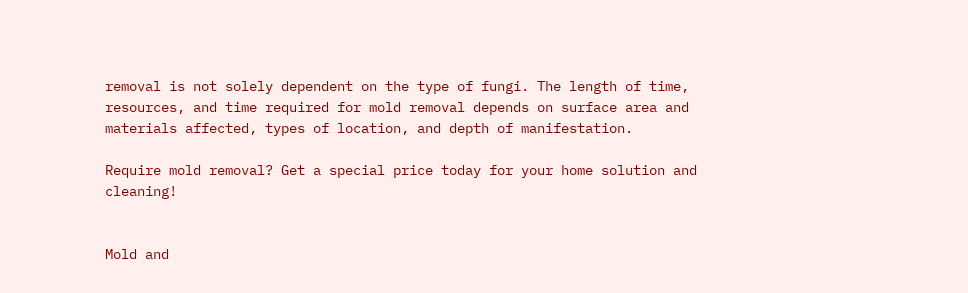removal is not solely dependent on the type of fungi. The length of time, resources, and time required for mold removal depends on surface area and materials affected, types of location, and depth of manifestation.

Require mold removal? Get a special price today for your home solution and cleaning!


Mold and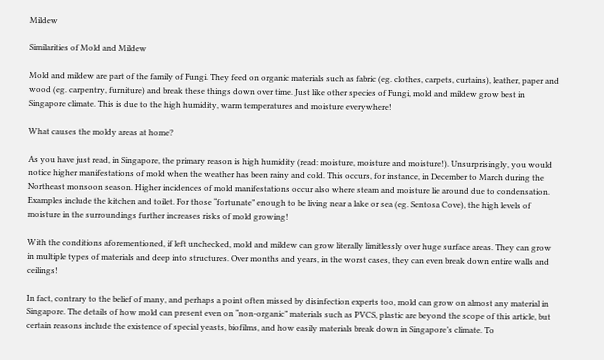Mildew

Similarities of Mold and Mildew

Mold and mildew are part of the family of Fungi. They feed on organic materials such as fabric (eg. clothes, carpets, curtains), leather, paper and wood (eg. carpentry, furniture) and break these things down over time. Just like other species of Fungi, mold and mildew grow best in Singapore climate. This is due to the high humidity, warm temperatures and moisture everywhere!

What causes the moldy areas at home?

As you have just read, in Singapore, the primary reason is high humidity (read: moisture, moisture and moisture!). Unsurprisingly, you would notice higher manifestations of mold when the weather has been rainy and cold. This occurs, for instance, in December to March during the Northeast monsoon season. Higher incidences of mold manifestations occur also where steam and moisture lie around due to condensation. Examples include the kitchen and toilet. For those “fortunate” enough to be living near a lake or sea (eg. Sentosa Cove), the high levels of moisture in the surroundings further increases risks of mold growing!

With the conditions aforementioned, if left unchecked, mold and mildew can grow literally limitlessly over huge surface areas. They can grow in multiple types of materials and deep into structures. Over months and years, in the worst cases, they can even break down entire walls and ceilings!

In fact, contrary to the belief of many, and perhaps a point often missed by disinfection experts too, mold can grow on almost any material in Singapore. The details of how mold can present even on “non-organic” materials such as PVCS, plastic are beyond the scope of this article, but certain reasons include the existence of special yeasts, biofilms, and how easily materials break down in Singapore’s climate. To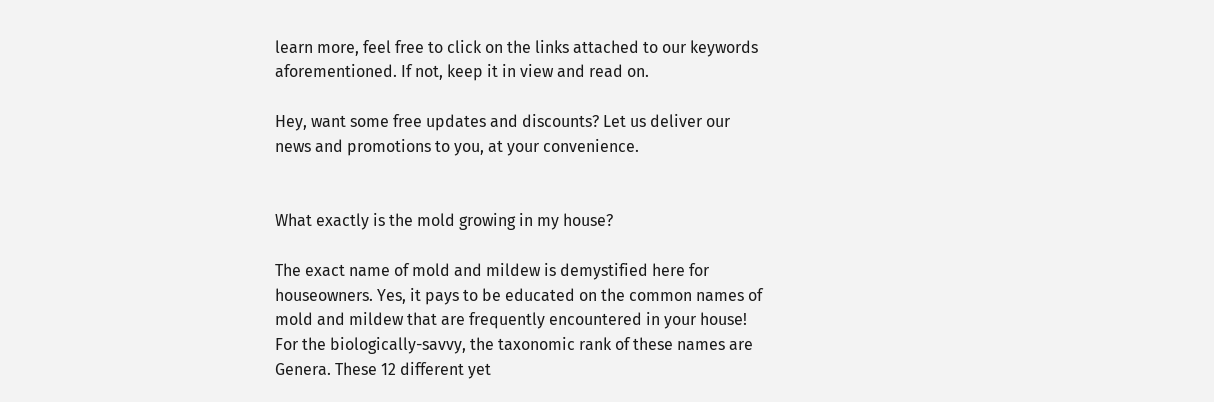learn more, feel free to click on the links attached to our keywords aforementioned. If not, keep it in view and read on.

Hey, want some free updates and discounts? Let us deliver our news and promotions to you, at your convenience.


What exactly is the mold growing in my house?

The exact name of mold and mildew is demystified here for houseowners. Yes, it pays to be educated on the common names of mold and mildew that are frequently encountered in your house! For the biologically-savvy, the taxonomic rank of these names are Genera. These 12 different yet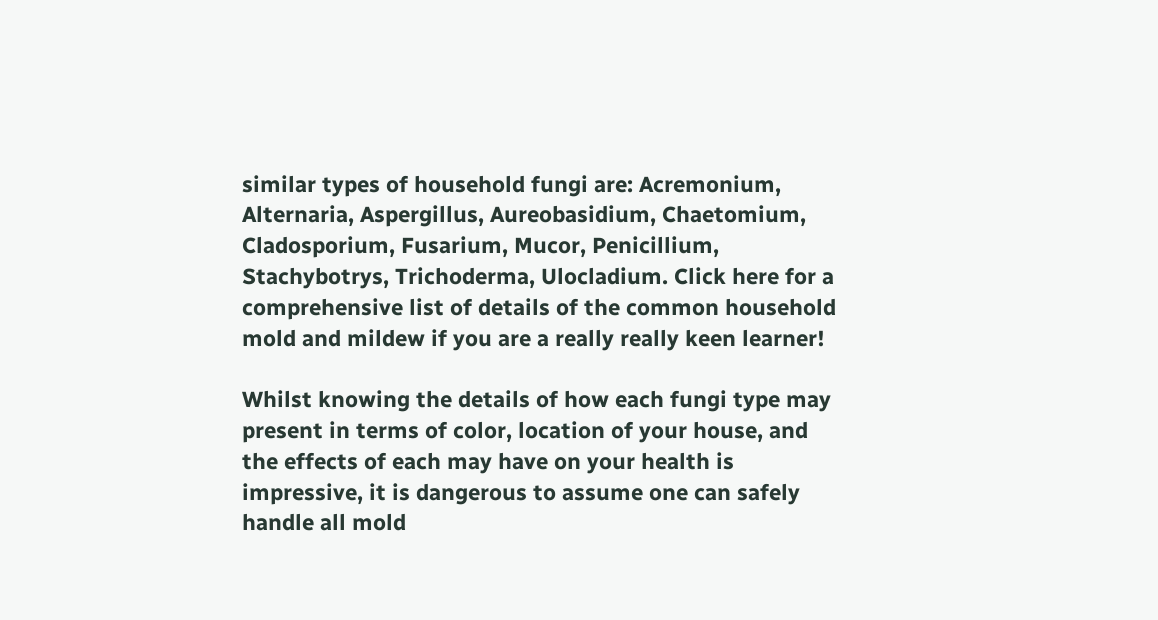similar types of household fungi are: Acremonium, Alternaria, Aspergillus, Aureobasidium, Chaetomium, Cladosporium, Fusarium, Mucor, Penicillium, Stachybotrys, Trichoderma, Ulocladium. Click here for a comprehensive list of details of the common household mold and mildew if you are a really really keen learner!

Whilst knowing the details of how each fungi type may present in terms of color, location of your house, and the effects of each may have on your health is impressive, it is dangerous to assume one can safely handle all mold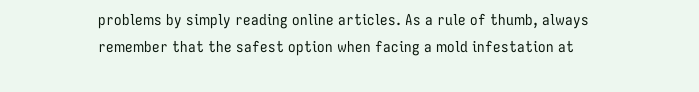problems by simply reading online articles. As a rule of thumb, always remember that the safest option when facing a mold infestation at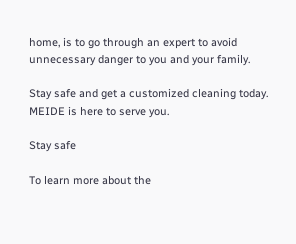home, is to go through an expert to avoid unnecessary danger to you and your family.

Stay safe and get a customized cleaning today. MEIDE is here to serve you.

Stay safe

To learn more about the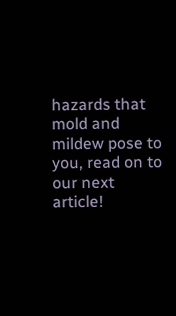hazards that mold and mildew pose to you, read on to our next article!